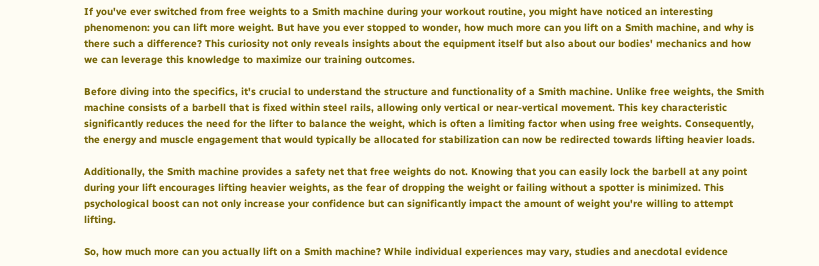If you've ever switched from free weights to a Smith machine during your workout routine, you might have noticed an interesting phenomenon: you can lift more weight. But have you ever stopped to wonder, how much more can you lift on a Smith machine, and why is there such a difference? This curiosity not only reveals insights about the equipment itself but also about our bodies' mechanics and how we can leverage this knowledge to maximize our training outcomes.

Before diving into the specifics, it's crucial to understand the structure and functionality of a Smith machine. Unlike free weights, the Smith machine consists of a barbell that is fixed within steel rails, allowing only vertical or near-vertical movement. This key characteristic significantly reduces the need for the lifter to balance the weight, which is often a limiting factor when using free weights. Consequently, the energy and muscle engagement that would typically be allocated for stabilization can now be redirected towards lifting heavier loads.

Additionally, the Smith machine provides a safety net that free weights do not. Knowing that you can easily lock the barbell at any point during your lift encourages lifting heavier weights, as the fear of dropping the weight or failing without a spotter is minimized. This psychological boost can not only increase your confidence but can significantly impact the amount of weight you're willing to attempt lifting.

So, how much more can you actually lift on a Smith machine? While individual experiences may vary, studies and anecdotal evidence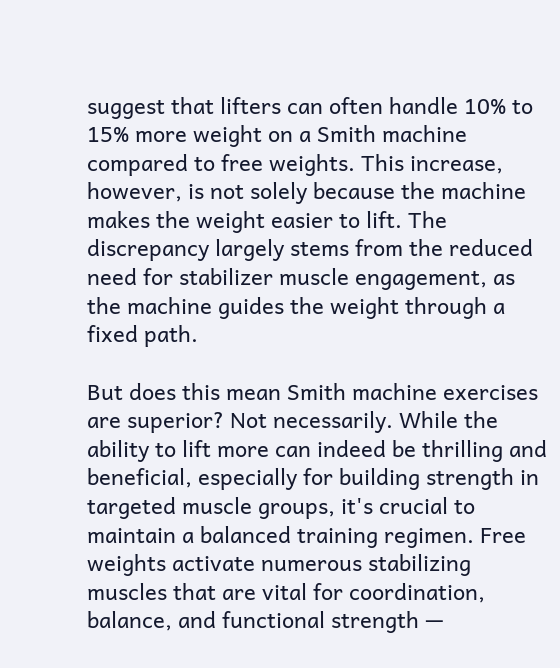suggest that lifters can often handle 10% to 15% more weight on a Smith machine compared to free weights. This increase, however, is not solely because the machine makes the weight easier to lift. The discrepancy largely stems from the reduced need for stabilizer muscle engagement, as the machine guides the weight through a fixed path.

But does this mean Smith machine exercises are superior? Not necessarily. While the ability to lift more can indeed be thrilling and beneficial, especially for building strength in targeted muscle groups, it's crucial to maintain a balanced training regimen. Free weights activate numerous stabilizing muscles that are vital for coordination, balance, and functional strength —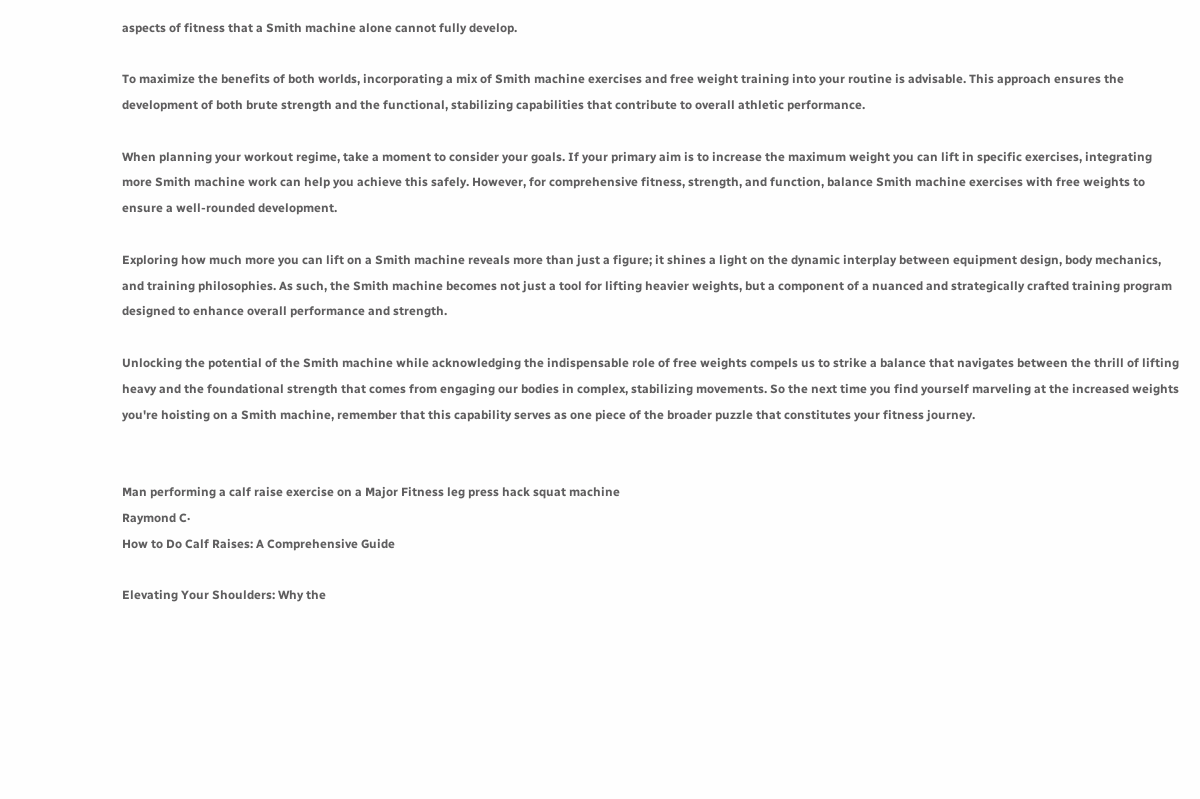aspects of fitness that a Smith machine alone cannot fully develop.

To maximize the benefits of both worlds, incorporating a mix of Smith machine exercises and free weight training into your routine is advisable. This approach ensures the development of both brute strength and the functional, stabilizing capabilities that contribute to overall athletic performance.

When planning your workout regime, take a moment to consider your goals. If your primary aim is to increase the maximum weight you can lift in specific exercises, integrating more Smith machine work can help you achieve this safely. However, for comprehensive fitness, strength, and function, balance Smith machine exercises with free weights to ensure a well-rounded development.

Exploring how much more you can lift on a Smith machine reveals more than just a figure; it shines a light on the dynamic interplay between equipment design, body mechanics, and training philosophies. As such, the Smith machine becomes not just a tool for lifting heavier weights, but a component of a nuanced and strategically crafted training program designed to enhance overall performance and strength.

Unlocking the potential of the Smith machine while acknowledging the indispensable role of free weights compels us to strike a balance that navigates between the thrill of lifting heavy and the foundational strength that comes from engaging our bodies in complex, stabilizing movements. So the next time you find yourself marveling at the increased weights you're hoisting on a Smith machine, remember that this capability serves as one piece of the broader puzzle that constitutes your fitness journey.


Man performing a calf raise exercise on a Major Fitness leg press hack squat machine
Raymond C·
How to Do Calf Raises: A Comprehensive Guide

Elevating Your Shoulders: Why the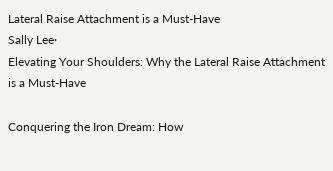Lateral Raise Attachment is a Must-Have
Sally Lee·
Elevating Your Shoulders: Why the Lateral Raise Attachment is a Must-Have

Conquering the Iron Dream: How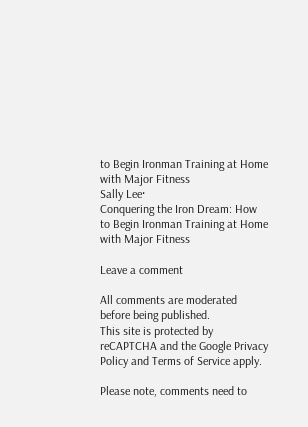to Begin Ironman Training at Home with Major Fitness
Sally Lee·
Conquering the Iron Dream: How to Begin Ironman Training at Home with Major Fitness

Leave a comment

All comments are moderated before being published.
This site is protected by reCAPTCHA and the Google Privacy Policy and Terms of Service apply.

Please note, comments need to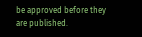be approved before they are published.